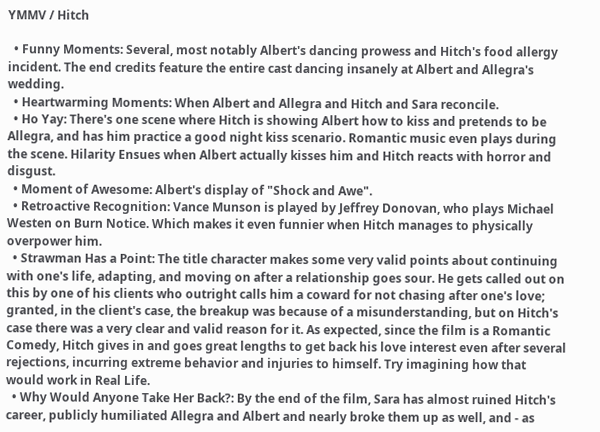YMMV / Hitch

  • Funny Moments: Several, most notably Albert's dancing prowess and Hitch's food allergy incident. The end credits feature the entire cast dancing insanely at Albert and Allegra's wedding.
  • Heartwarming Moments: When Albert and Allegra and Hitch and Sara reconcile.
  • Ho Yay: There's one scene where Hitch is showing Albert how to kiss and pretends to be Allegra, and has him practice a good night kiss scenario. Romantic music even plays during the scene. Hilarity Ensues when Albert actually kisses him and Hitch reacts with horror and disgust.
  • Moment of Awesome: Albert's display of "Shock and Awe".
  • Retroactive Recognition: Vance Munson is played by Jeffrey Donovan, who plays Michael Westen on Burn Notice. Which makes it even funnier when Hitch manages to physically overpower him.
  • Strawman Has a Point: The title character makes some very valid points about continuing with one's life, adapting, and moving on after a relationship goes sour. He gets called out on this by one of his clients who outright calls him a coward for not chasing after one's love; granted, in the client's case, the breakup was because of a misunderstanding, but on Hitch's case there was a very clear and valid reason for it. As expected, since the film is a Romantic Comedy, Hitch gives in and goes great lengths to get back his love interest even after several rejections, incurring extreme behavior and injuries to himself. Try imagining how that would work in Real Life.
  • Why Would Anyone Take Her Back?: By the end of the film, Sara has almost ruined Hitch's career, publicly humiliated Allegra and Albert and nearly broke them up as well, and - as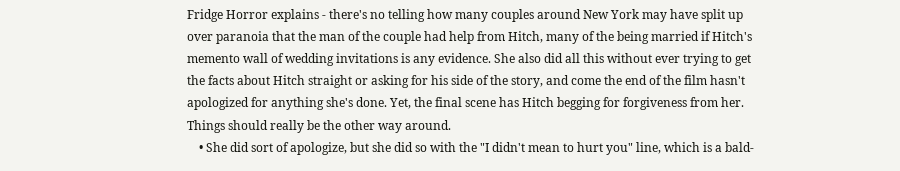Fridge Horror explains - there's no telling how many couples around New York may have split up over paranoia that the man of the couple had help from Hitch, many of the being married if Hitch's memento wall of wedding invitations is any evidence. She also did all this without ever trying to get the facts about Hitch straight or asking for his side of the story, and come the end of the film hasn't apologized for anything she's done. Yet, the final scene has Hitch begging for forgiveness from her. Things should really be the other way around.
    • She did sort of apologize, but she did so with the "I didn't mean to hurt you" line, which is a bald-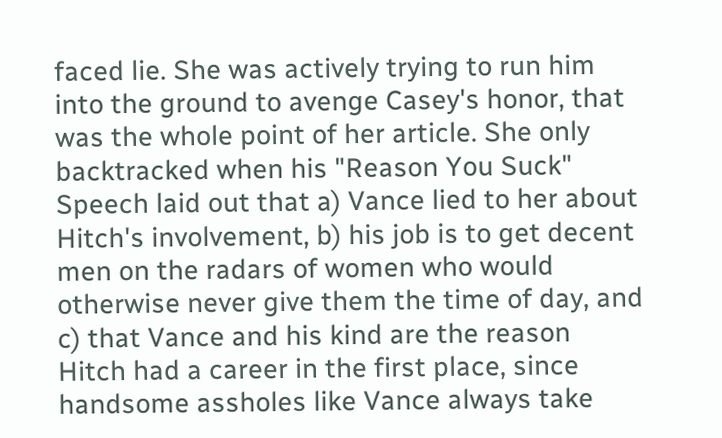faced lie. She was actively trying to run him into the ground to avenge Casey's honor, that was the whole point of her article. She only backtracked when his "Reason You Suck" Speech laid out that a) Vance lied to her about Hitch's involvement, b) his job is to get decent men on the radars of women who would otherwise never give them the time of day, and c) that Vance and his kind are the reason Hitch had a career in the first place, since handsome assholes like Vance always take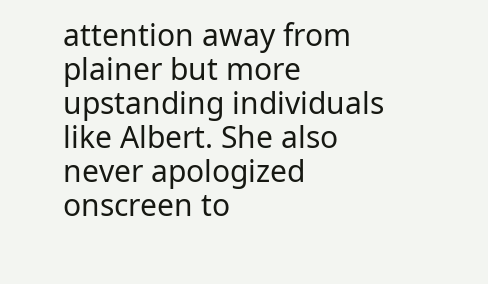attention away from plainer but more upstanding individuals like Albert. She also never apologized onscreen to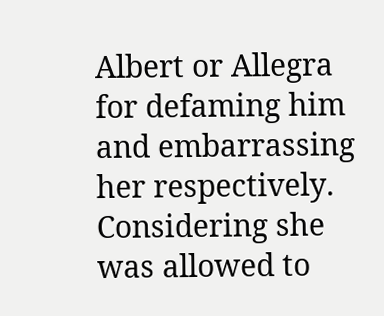Albert or Allegra for defaming him and embarrassing her respectively. Considering she was allowed to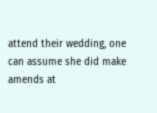attend their wedding, one can assume she did make amends at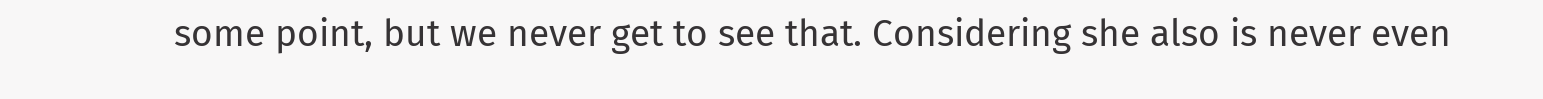some point, but we never get to see that. Considering she also is never even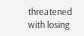threatened with losing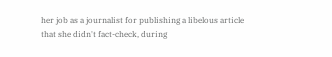her job as a journalist for publishing a libelous article that she didn't fact-check, during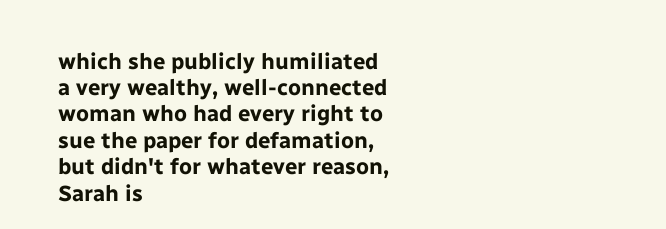which she publicly humiliated a very wealthy, well-connected woman who had every right to sue the paper for defamation, but didn't for whatever reason, Sarah is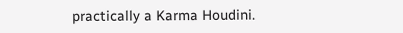practically a Karma Houdini.